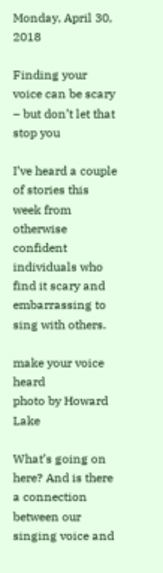Monday, April 30, 2018

Finding your voice can be scary – but don’t let that stop you

I’ve heard a couple of stories this week from otherwise confident individuals who find it scary and embarrassing to sing with others.

make your voice heard
photo by Howard Lake

What’s going on here? And is there a connection between our singing voice and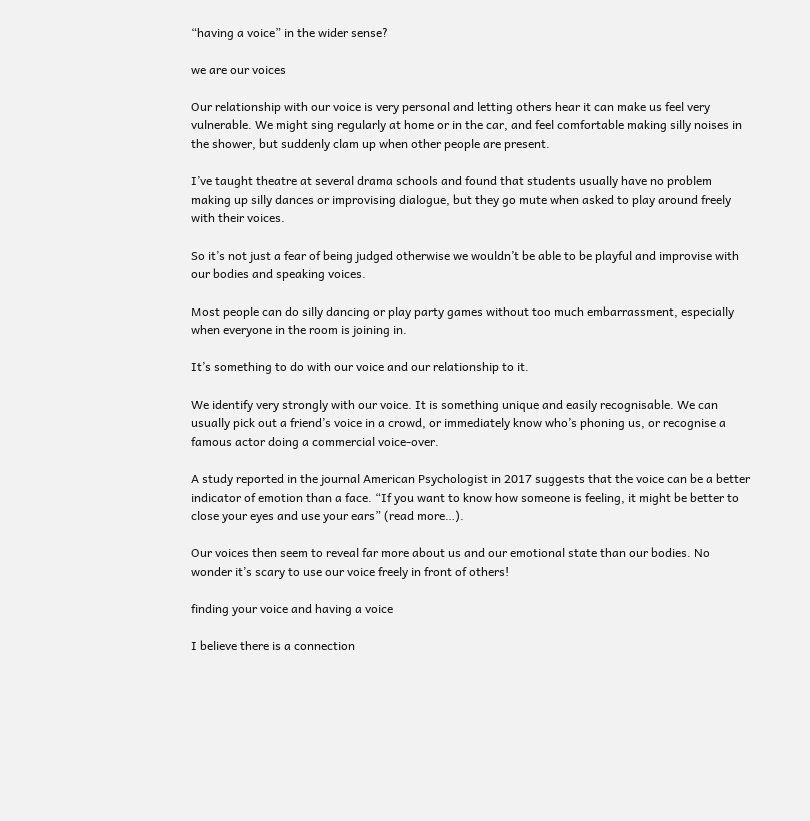“having a voice” in the wider sense?

we are our voices

Our relationship with our voice is very personal and letting others hear it can make us feel very vulnerable. We might sing regularly at home or in the car, and feel comfortable making silly noises in the shower, but suddenly clam up when other people are present.

I’ve taught theatre at several drama schools and found that students usually have no problem making up silly dances or improvising dialogue, but they go mute when asked to play around freely with their voices.

So it’s not just a fear of being judged otherwise we wouldn’t be able to be playful and improvise with our bodies and speaking voices.

Most people can do silly dancing or play party games without too much embarrassment, especially when everyone in the room is joining in.

It’s something to do with our voice and our relationship to it.

We identify very strongly with our voice. It is something unique and easily recognisable. We can usually pick out a friend’s voice in a crowd, or immediately know who’s phoning us, or recognise a famous actor doing a commercial voice-over.

A study reported in the journal American Psychologist in 2017 suggests that the voice can be a better indicator of emotion than a face. “If you want to know how someone is feeling, it might be better to close your eyes and use your ears” (read more…).

Our voices then seem to reveal far more about us and our emotional state than our bodies. No wonder it’s scary to use our voice freely in front of others!

finding your voice and having a voice

I believe there is a connection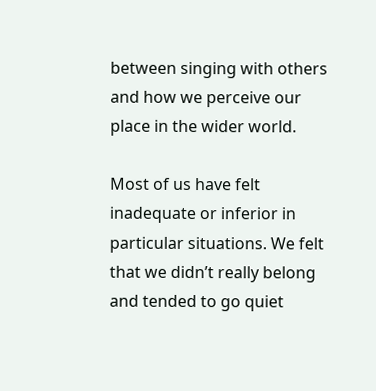between singing with others and how we perceive our place in the wider world.

Most of us have felt inadequate or inferior in particular situations. We felt that we didn’t really belong and tended to go quiet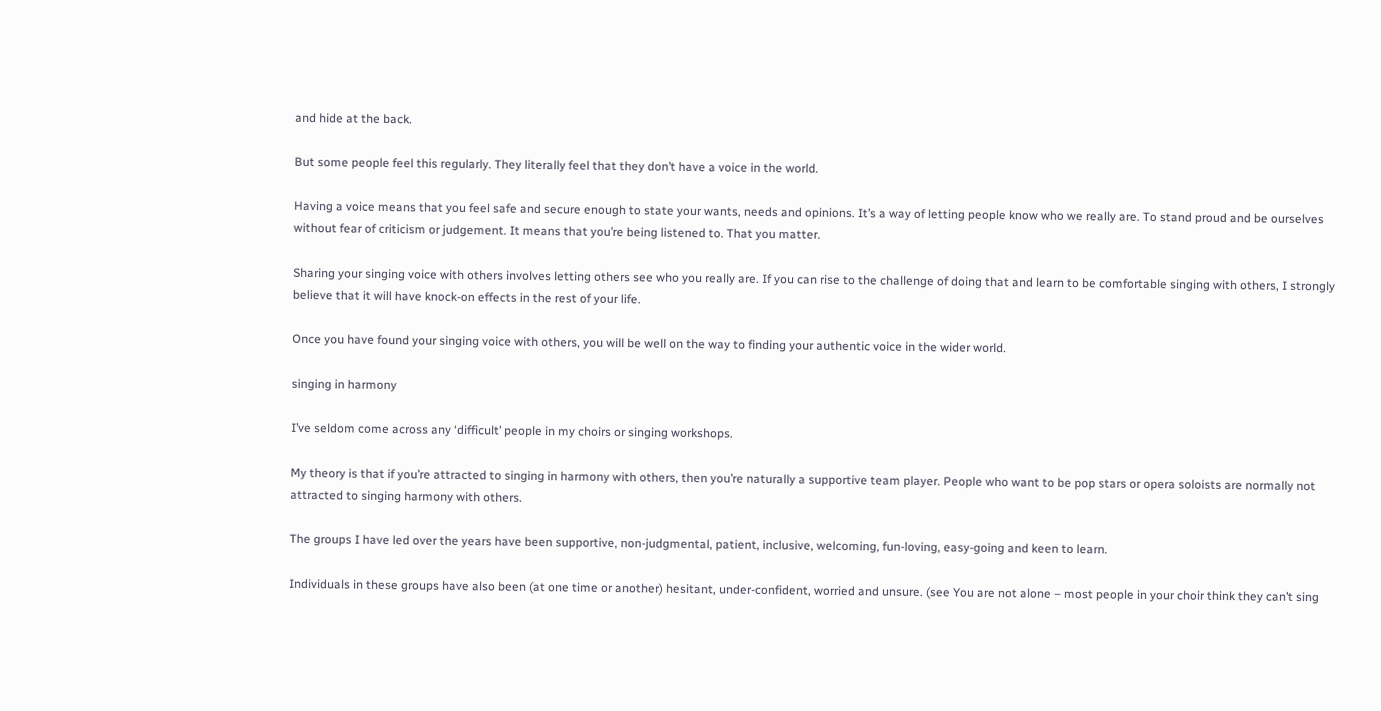and hide at the back.

But some people feel this regularly. They literally feel that they don’t have a voice in the world.

Having a voice means that you feel safe and secure enough to state your wants, needs and opinions. It’s a way of letting people know who we really are. To stand proud and be ourselves without fear of criticism or judgement. It means that you’re being listened to. That you matter.

Sharing your singing voice with others involves letting others see who you really are. If you can rise to the challenge of doing that and learn to be comfortable singing with others, I strongly believe that it will have knock-on effects in the rest of your life.

Once you have found your singing voice with others, you will be well on the way to finding your authentic voice in the wider world.

singing in harmony

I’ve seldom come across any ‘difficult’ people in my choirs or singing workshops.

My theory is that if you’re attracted to singing in harmony with others, then you’re naturally a supportive team player. People who want to be pop stars or opera soloists are normally not attracted to singing harmony with others.

The groups I have led over the years have been supportive, non-judgmental, patient, inclusive, welcoming, fun-loving, easy-going and keen to learn.

Individuals in these groups have also been (at one time or another) hesitant, under-confident, worried and unsure. (see You are not alone – most people in your choir think they can’t sing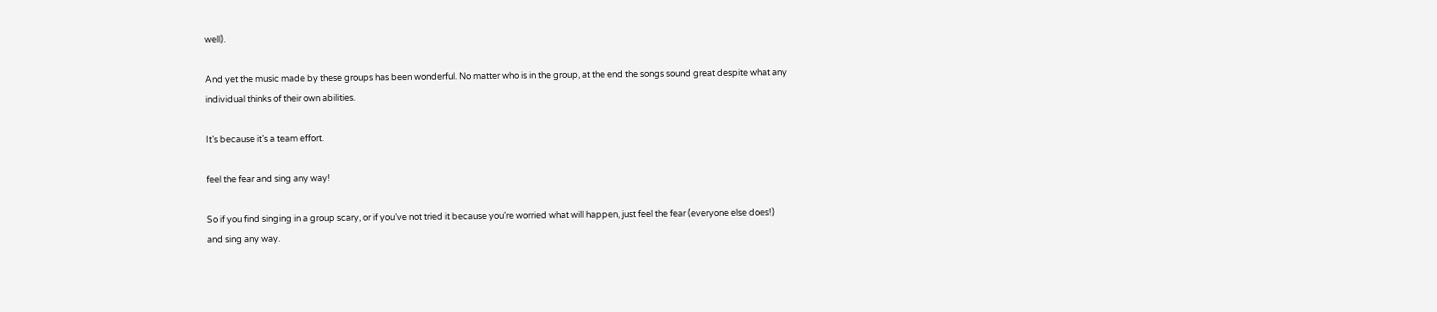well).

And yet the music made by these groups has been wonderful. No matter who is in the group, at the end the songs sound great despite what any individual thinks of their own abilities.

It’s because it’s a team effort.

feel the fear and sing any way!

So if you find singing in a group scary, or if you’ve not tried it because you’re worried what will happen, just feel the fear (everyone else does!) and sing any way.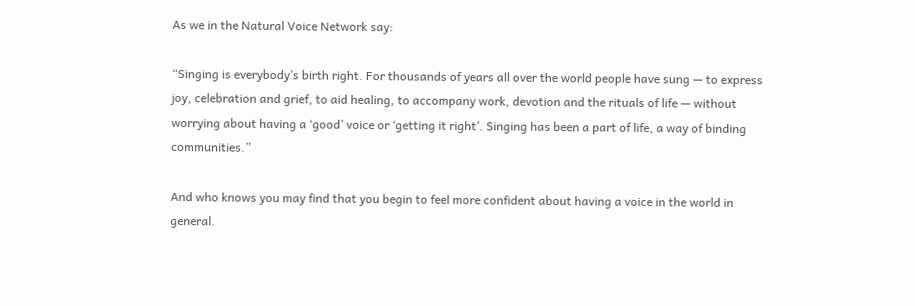As we in the Natural Voice Network say:

“Singing is everybody’s birth right. For thousands of years all over the world people have sung — to express joy, celebration and grief, to aid healing, to accompany work, devotion and the rituals of life — without worrying about having a ‘good’ voice or ‘getting it right’. Singing has been a part of life, a way of binding communities.”

And who knows you may find that you begin to feel more confident about having a voice in the world in general.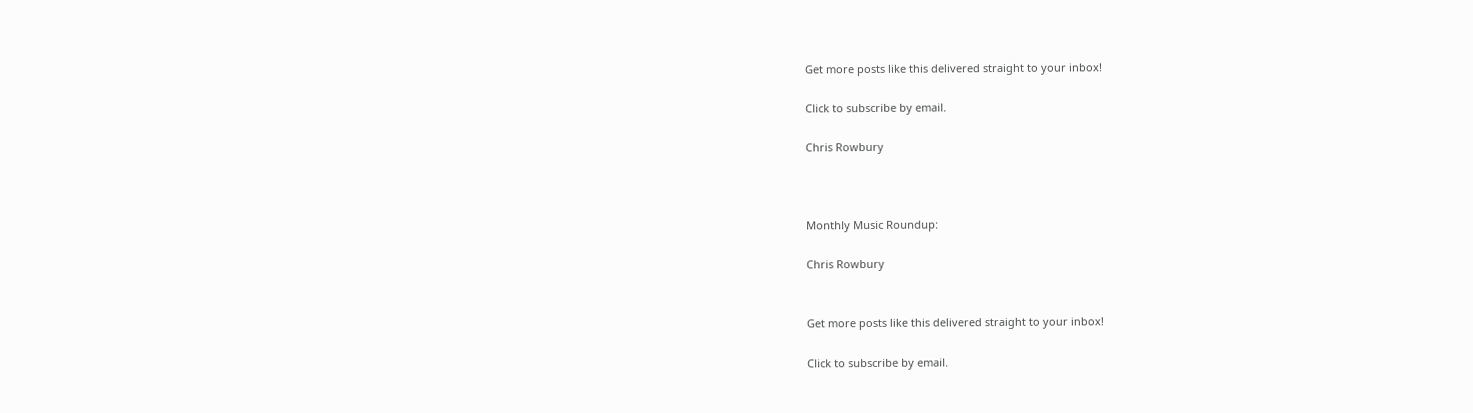Get more posts like this delivered straight to your inbox!

Click to subscribe by email.

Chris Rowbury



Monthly Music Roundup:

Chris Rowbury


Get more posts like this delivered straight to your inbox!

Click to subscribe by email.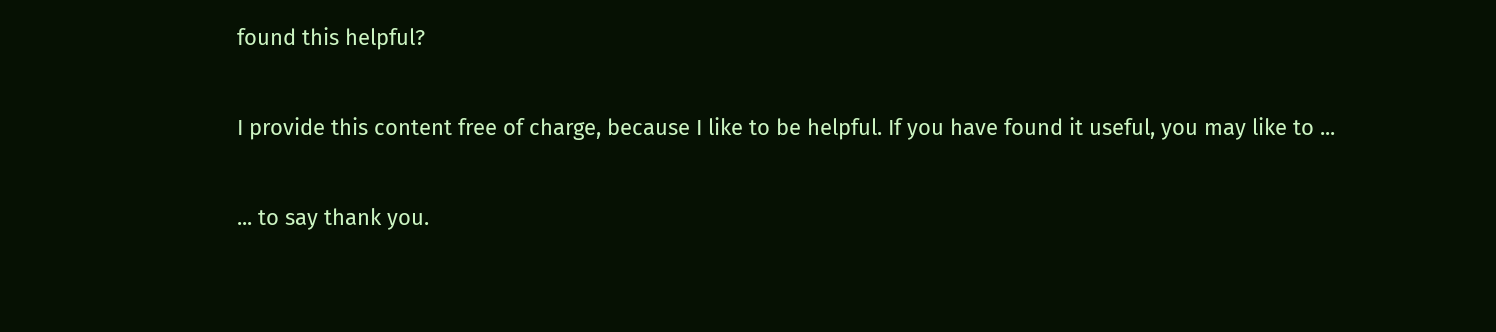found this helpful?

I provide this content free of charge, because I like to be helpful. If you have found it useful, you may like to ...

... to say thank you.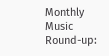Monthly Music Round-up: